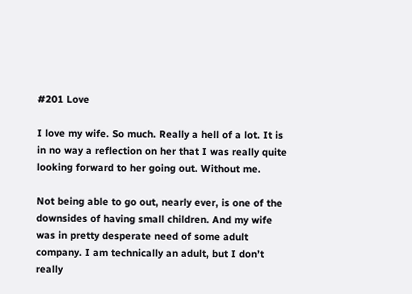#201 Love

I love my wife. So much. Really a hell of a lot. It is in no way a reflection on her that I was really quite looking forward to her going out. Without me.

Not being able to go out, nearly ever, is one of the downsides of having small children. And my wife was in pretty desperate need of some adult company. I am technically an adult, but I don’t really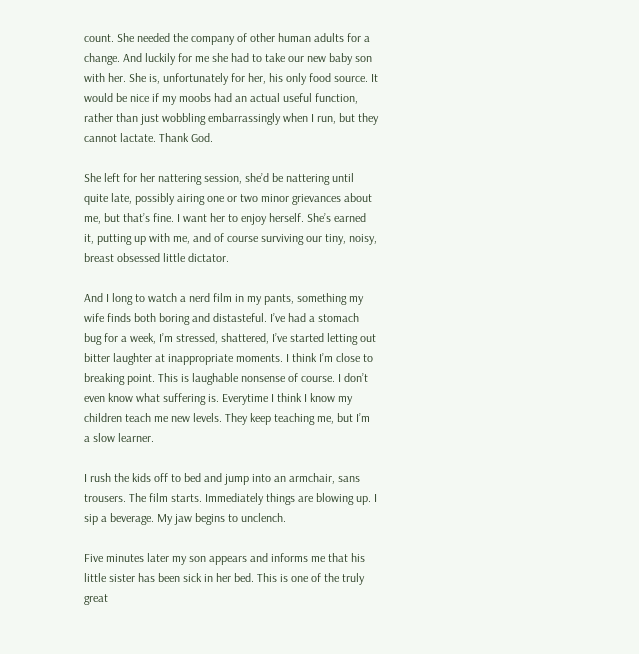count. She needed the company of other human adults for a change. And luckily for me she had to take our new baby son with her. She is, unfortunately for her, his only food source. It would be nice if my moobs had an actual useful function, rather than just wobbling embarrassingly when I run, but they cannot lactate. Thank God.

She left for her nattering session, she’d be nattering until quite late, possibly airing one or two minor grievances about me, but that’s fine. I want her to enjoy herself. She’s earned it, putting up with me, and of course surviving our tiny, noisy, breast obsessed little dictator.

And I long to watch a nerd film in my pants, something my wife finds both boring and distasteful. I’ve had a stomach bug for a week, I’m stressed, shattered, I’ve started letting out bitter laughter at inappropriate moments. I think I’m close to breaking point. This is laughable nonsense of course. I don’t even know what suffering is. Everytime I think I know my children teach me new levels. They keep teaching me, but I’m a slow learner.

I rush the kids off to bed and jump into an armchair, sans trousers. The film starts. Immediately things are blowing up. I sip a beverage. My jaw begins to unclench.

Five minutes later my son appears and informs me that his little sister has been sick in her bed. This is one of the truly great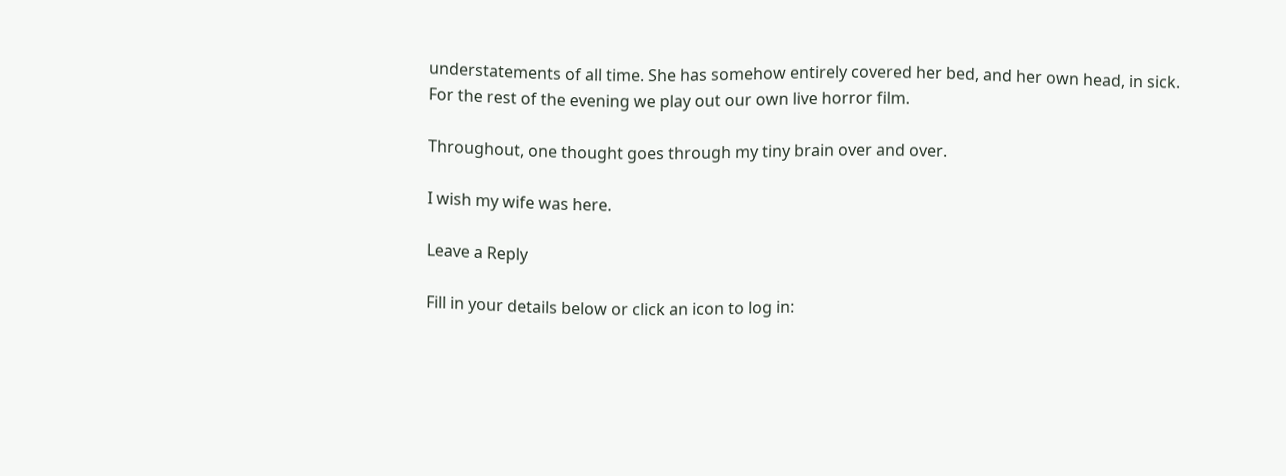understatements of all time. She has somehow entirely covered her bed, and her own head, in sick. For the rest of the evening we play out our own live horror film.

Throughout, one thought goes through my tiny brain over and over.

I wish my wife was here.

Leave a Reply

Fill in your details below or click an icon to log in: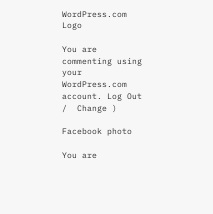WordPress.com Logo

You are commenting using your WordPress.com account. Log Out /  Change )

Facebook photo

You are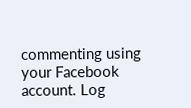commenting using your Facebook account. Log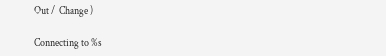Out /  Change )

Connecting to %s